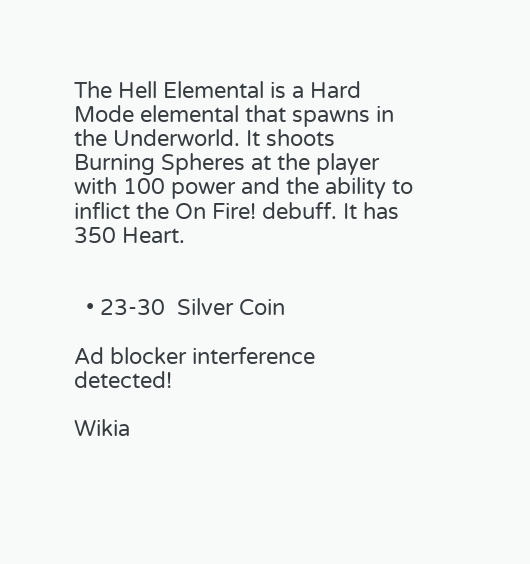The Hell Elemental is a Hard Mode elemental that spawns in the Underworld. It shoots Burning Spheres at the player with 100 power and the ability to inflict the On Fire! debuff. It has 350 Heart.


  • 23-30  Silver Coin

Ad blocker interference detected!

Wikia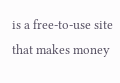is a free-to-use site that makes money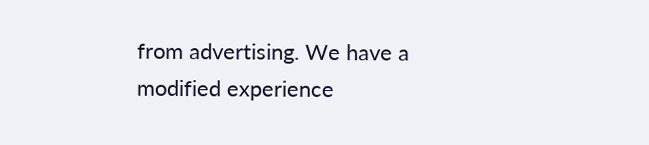from advertising. We have a modified experience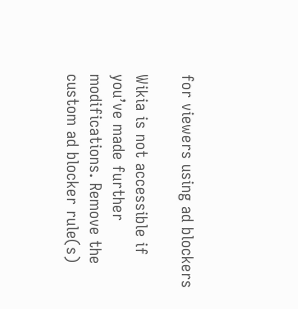for viewers using ad blockers

Wikia is not accessible if you’ve made further modifications. Remove the custom ad blocker rule(s)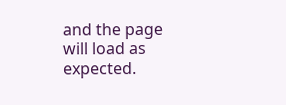and the page will load as expected.